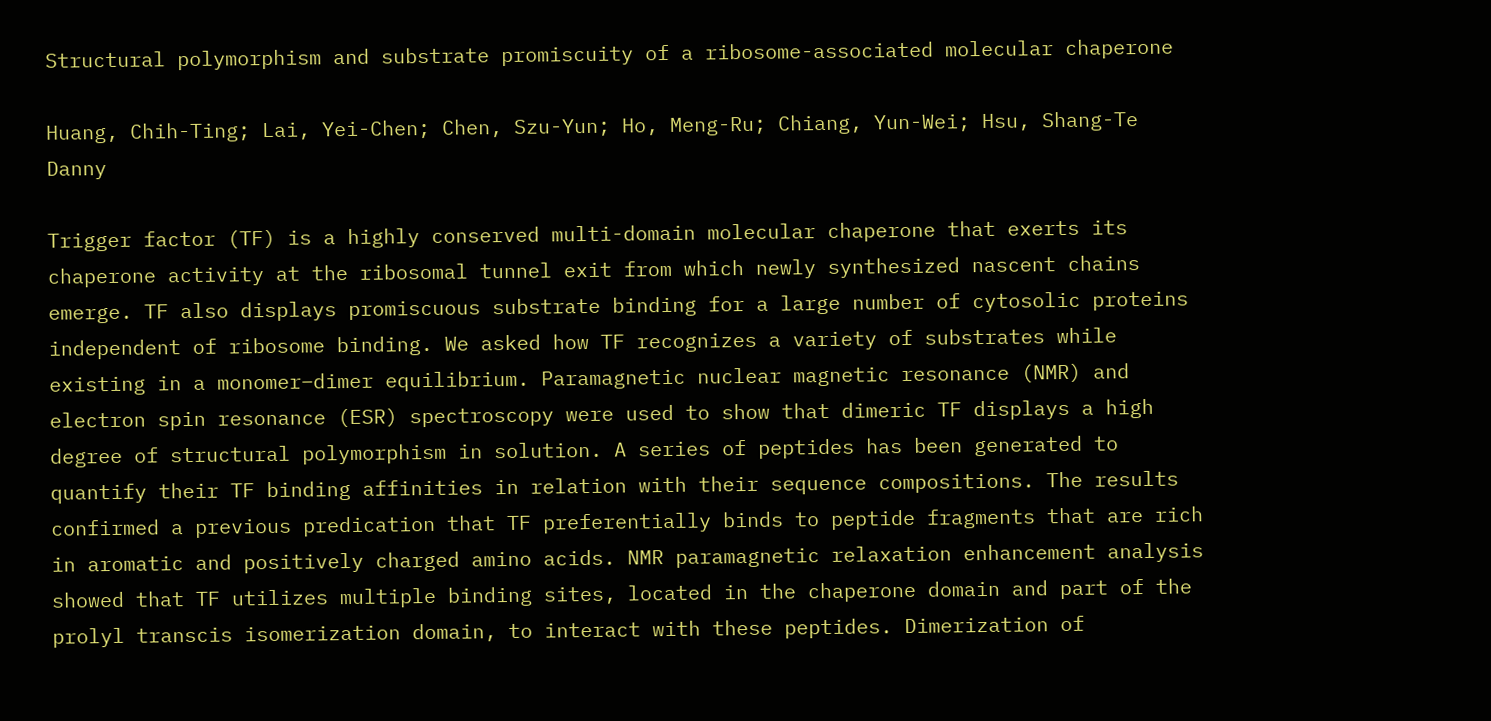Structural polymorphism and substrate promiscuity of a ribosome-associated molecular chaperone

Huang, Chih-Ting; Lai, Yei-Chen; Chen, Szu-Yun; Ho, Meng-Ru; Chiang, Yun-Wei; Hsu, Shang-Te Danny

Trigger factor (TF) is a highly conserved multi-domain molecular chaperone that exerts its chaperone activity at the ribosomal tunnel exit from which newly synthesized nascent chains emerge. TF also displays promiscuous substrate binding for a large number of cytosolic proteins independent of ribosome binding. We asked how TF recognizes a variety of substrates while existing in a monomer–dimer equilibrium. Paramagnetic nuclear magnetic resonance (NMR) and electron spin resonance (ESR) spectroscopy were used to show that dimeric TF displays a high degree of structural polymorphism in solution. A series of peptides has been generated to quantify their TF binding affinities in relation with their sequence compositions. The results confirmed a previous predication that TF preferentially binds to peptide fragments that are rich in aromatic and positively charged amino acids. NMR paramagnetic relaxation enhancement analysis showed that TF utilizes multiple binding sites, located in the chaperone domain and part of the prolyl transcis isomerization domain, to interact with these peptides. Dimerization of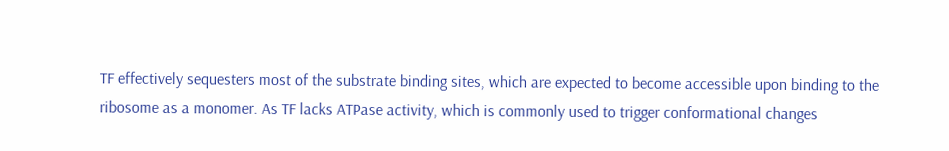TF effectively sequesters most of the substrate binding sites, which are expected to become accessible upon binding to the ribosome as a monomer. As TF lacks ATPase activity, which is commonly used to trigger conformational changes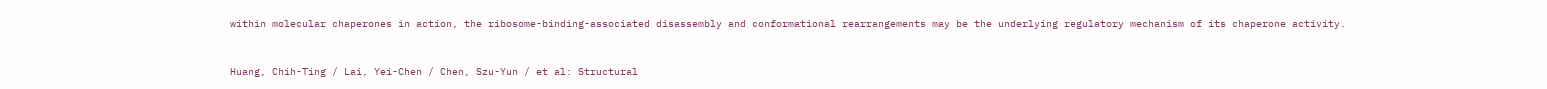within molecular chaperones in action, the ribosome-binding-associated disassembly and conformational rearrangements may be the underlying regulatory mechanism of its chaperone activity.



Huang, Chih-Ting / Lai, Yei-Chen / Chen, Szu-Yun / et al: Structural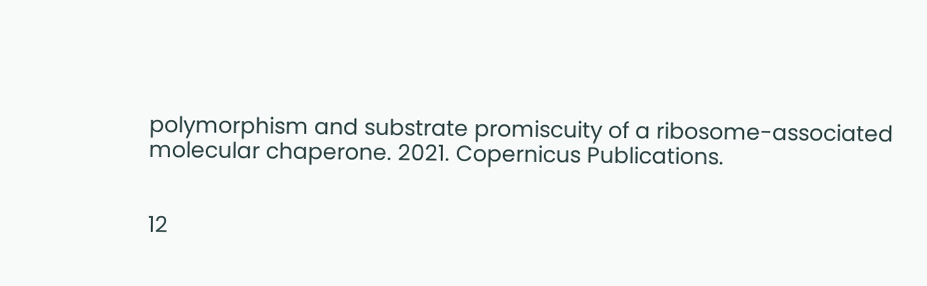polymorphism and substrate promiscuity of a ribosome-associated molecular chaperone. 2021. Copernicus Publications.


12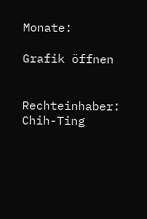Monate:

Grafik öffnen


Rechteinhaber: Chih-Ting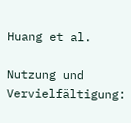Huang et al.

Nutzung und Vervielfältigung: